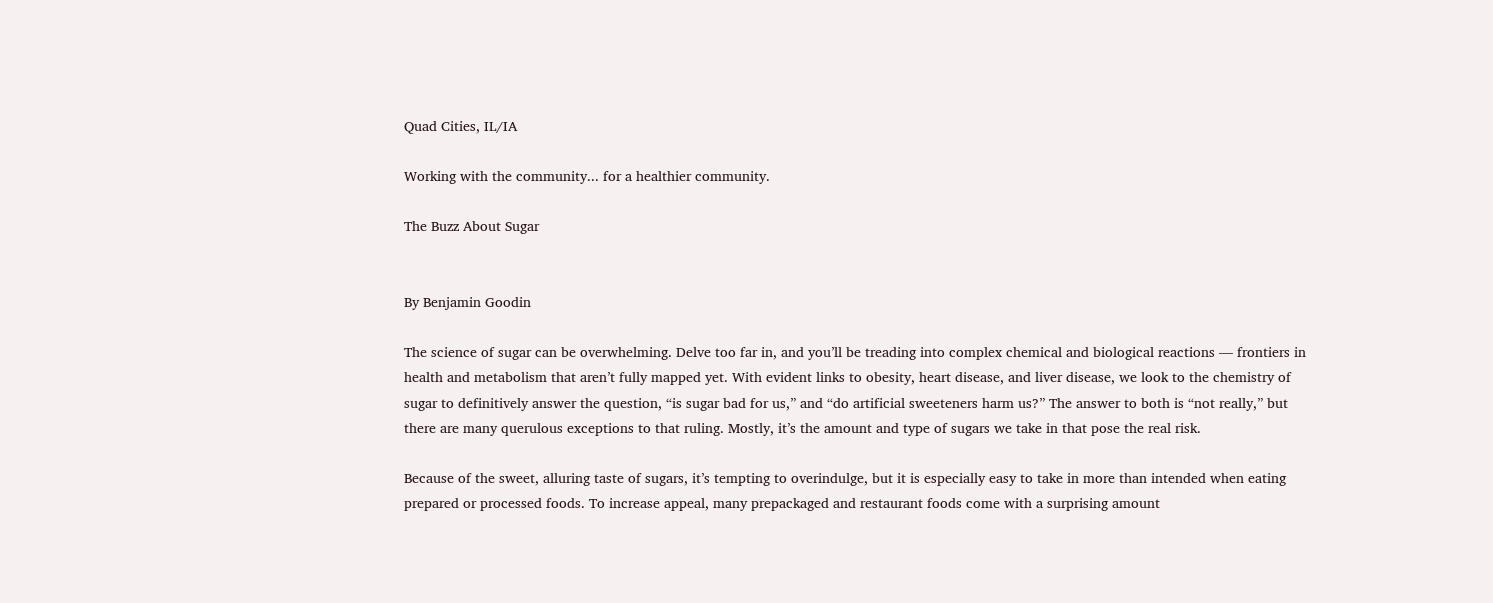Quad Cities, IL/IA

Working with the community... for a healthier community.

The Buzz About Sugar


By Benjamin Goodin

The science of sugar can be overwhelming. Delve too far in, and you’ll be treading into complex chemical and biological reactions — frontiers in health and metabolism that aren’t fully mapped yet. With evident links to obesity, heart disease, and liver disease, we look to the chemistry of sugar to definitively answer the question, “is sugar bad for us,” and “do artificial sweeteners harm us?” The answer to both is “not really,” but there are many querulous exceptions to that ruling. Mostly, it’s the amount and type of sugars we take in that pose the real risk.

Because of the sweet, alluring taste of sugars, it’s tempting to overindulge, but it is especially easy to take in more than intended when eating prepared or processed foods. To increase appeal, many prepackaged and restaurant foods come with a surprising amount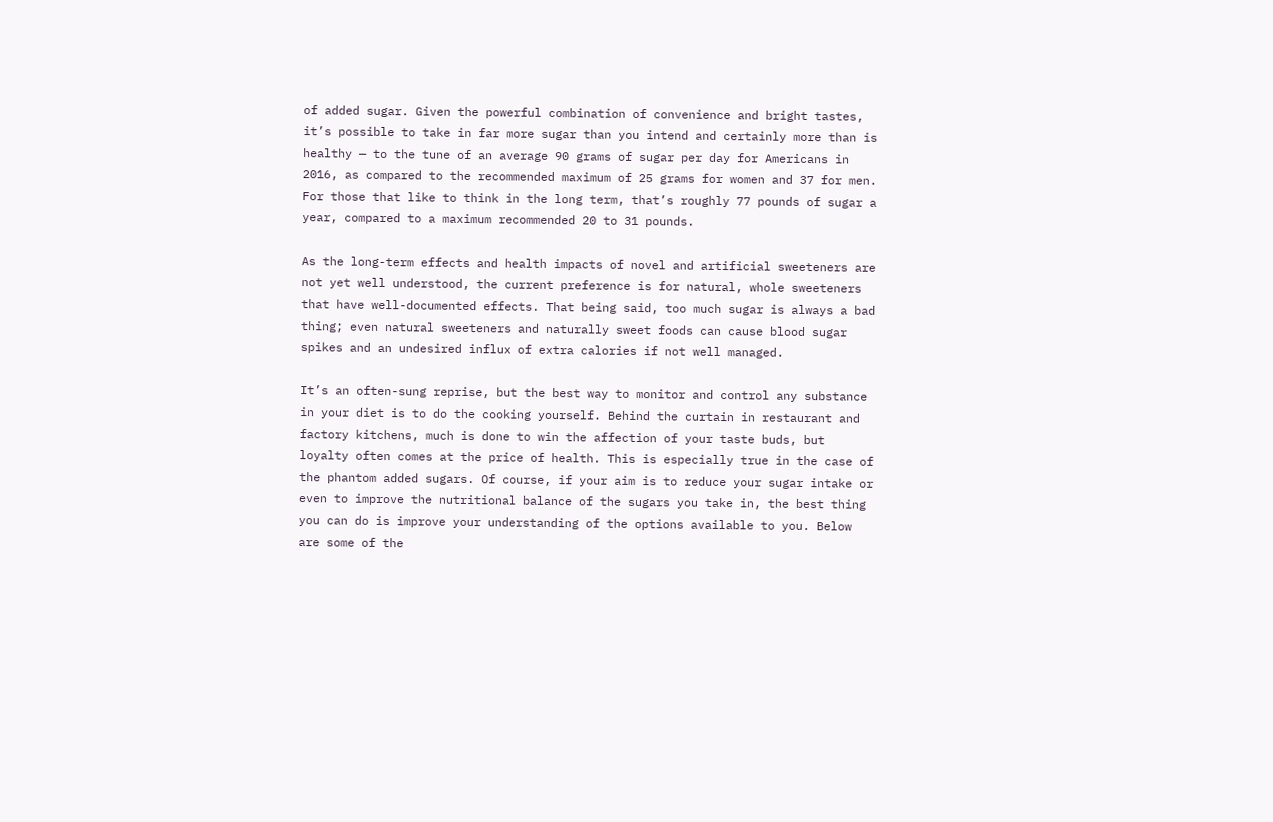of added sugar. Given the powerful combination of convenience and bright tastes, it’s possible to take in far more sugar than you intend and certainly more than is healthy — to the tune of an average 90 grams of sugar per day for Americans in 2016, as compared to the recommended maximum of 25 grams for women and 37 for men. For those that like to think in the long term, that’s roughly 77 pounds of sugar a year, compared to a maximum recommended 20 to 31 pounds.

As the long-term effects and health impacts of novel and artificial sweeteners are not yet well understood, the current preference is for natural, whole sweeteners that have well-documented effects. That being said, too much sugar is always a bad thing; even natural sweeteners and naturally sweet foods can cause blood sugar spikes and an undesired influx of extra calories if not well managed.

It’s an often-sung reprise, but the best way to monitor and control any substance in your diet is to do the cooking yourself. Behind the curtain in restaurant and factory kitchens, much is done to win the affection of your taste buds, but loyalty often comes at the price of health. This is especially true in the case of the phantom added sugars. Of course, if your aim is to reduce your sugar intake or even to improve the nutritional balance of the sugars you take in, the best thing you can do is improve your understanding of the options available to you. Below are some of the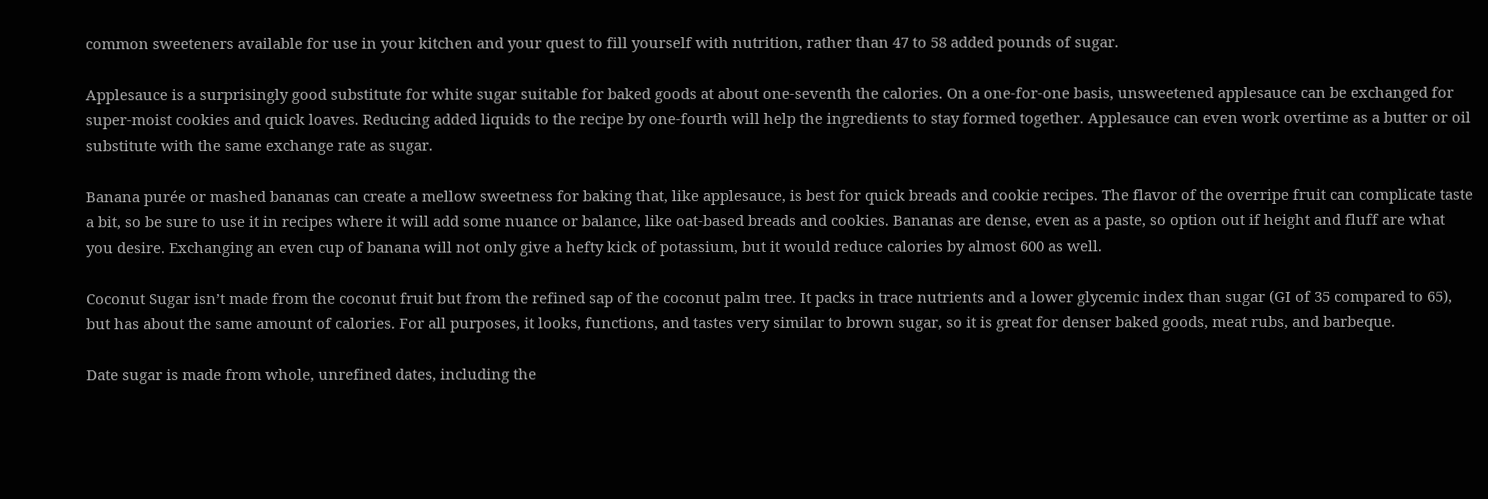common sweeteners available for use in your kitchen and your quest to fill yourself with nutrition, rather than 47 to 58 added pounds of sugar.

Applesauce is a surprisingly good substitute for white sugar suitable for baked goods at about one-seventh the calories. On a one-for-one basis, unsweetened applesauce can be exchanged for super-moist cookies and quick loaves. Reducing added liquids to the recipe by one-fourth will help the ingredients to stay formed together. Applesauce can even work overtime as a butter or oil substitute with the same exchange rate as sugar.

Banana purée or mashed bananas can create a mellow sweetness for baking that, like applesauce, is best for quick breads and cookie recipes. The flavor of the overripe fruit can complicate taste a bit, so be sure to use it in recipes where it will add some nuance or balance, like oat-based breads and cookies. Bananas are dense, even as a paste, so option out if height and fluff are what you desire. Exchanging an even cup of banana will not only give a hefty kick of potassium, but it would reduce calories by almost 600 as well.

Coconut Sugar isn’t made from the coconut fruit but from the refined sap of the coconut palm tree. It packs in trace nutrients and a lower glycemic index than sugar (GI of 35 compared to 65), but has about the same amount of calories. For all purposes, it looks, functions, and tastes very similar to brown sugar, so it is great for denser baked goods, meat rubs, and barbeque.

Date sugar is made from whole, unrefined dates, including the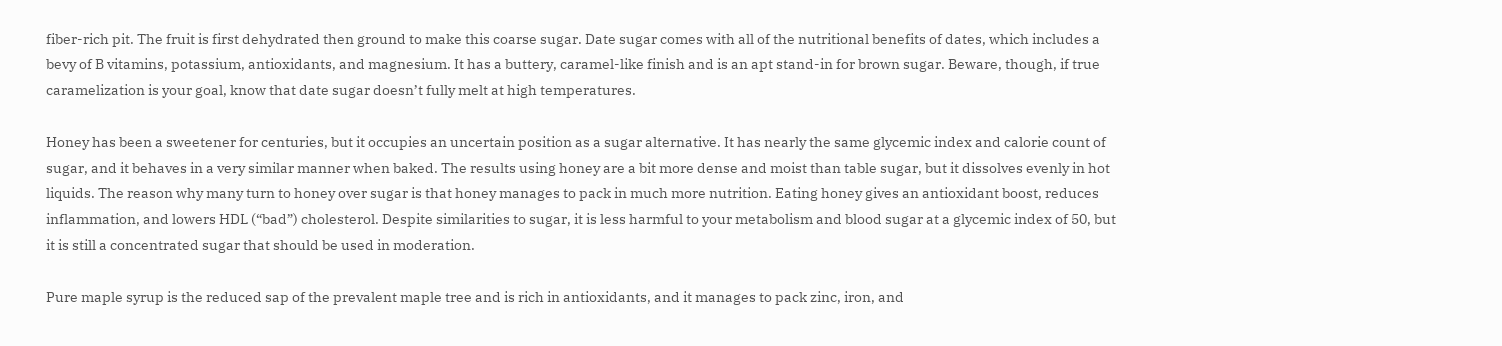fiber-rich pit. The fruit is first dehydrated then ground to make this coarse sugar. Date sugar comes with all of the nutritional benefits of dates, which includes a bevy of B vitamins, potassium, antioxidants, and magnesium. It has a buttery, caramel-like finish and is an apt stand-in for brown sugar. Beware, though, if true caramelization is your goal, know that date sugar doesn’t fully melt at high temperatures.

Honey has been a sweetener for centuries, but it occupies an uncertain position as a sugar alternative. It has nearly the same glycemic index and calorie count of sugar, and it behaves in a very similar manner when baked. The results using honey are a bit more dense and moist than table sugar, but it dissolves evenly in hot liquids. The reason why many turn to honey over sugar is that honey manages to pack in much more nutrition. Eating honey gives an antioxidant boost, reduces inflammation, and lowers HDL (“bad”) cholesterol. Despite similarities to sugar, it is less harmful to your metabolism and blood sugar at a glycemic index of 50, but it is still a concentrated sugar that should be used in moderation.

Pure maple syrup is the reduced sap of the prevalent maple tree and is rich in antioxidants, and it manages to pack zinc, iron, and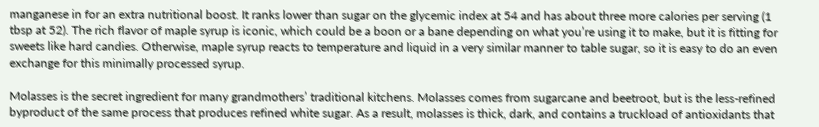manganese in for an extra nutritional boost. It ranks lower than sugar on the glycemic index at 54 and has about three more calories per serving (1 tbsp at 52). The rich flavor of maple syrup is iconic, which could be a boon or a bane depending on what you’re using it to make, but it is fitting for sweets like hard candies. Otherwise, maple syrup reacts to temperature and liquid in a very similar manner to table sugar, so it is easy to do an even exchange for this minimally processed syrup.

Molasses is the secret ingredient for many grandmothers’ traditional kitchens. Molasses comes from sugarcane and beetroot, but is the less-refined byproduct of the same process that produces refined white sugar. As a result, molasses is thick, dark, and contains a truckload of antioxidants that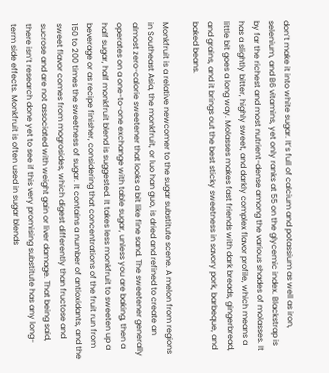don’t make it into white sugar. It’s full of calcium and potassium as well as iron, selenium, and B6 vitamins, yet only ranks at 55 on the glycemic index. Blackstrap is by far the richest and most nutrient-dense among the various shades of molasses. It has a slightly bitter, highly sweet, and darkly complex flavor profile, which means a little bit goes a long way. Molasses makes fast friends with dark breads, gingerbread, and grains, and it brings out the best sticky sweetness in savory pork, barbeque, and baked beans.

Monkfruit is a relative newcomer to the sugar substitute scene. A melon from regions in Southeast Asia, the monkfruit, or luo han guo, is dried and refined to create an almost zero-calorie sweetener that looks a bit like fine sand. The sweetener generally operates on a one-to-one exchange with table sugar, unless you are baking, then a half sugar, half monkfruit blend is suggested. It takes less monkfruit to sweeten up a beverage or as recipe finisher, considering that concentrations of the fruit run from 150 to 200 times the sweetness of sugar. It contains a number of antioxidants, and the sweet flavor comes from mogrosides, which digest differently than fructose and sucrose and are not associated with weight gain or liver damage. That being said, there isn’t research done yet to see if this very promising substitute has any long-term side effects. Monkfruit is often used in sugar blends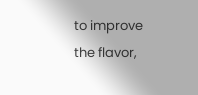to improve the flavor,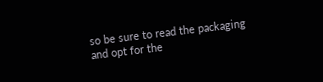so be sure to read the packaging and opt for the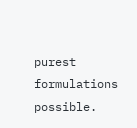purest formulations possible.